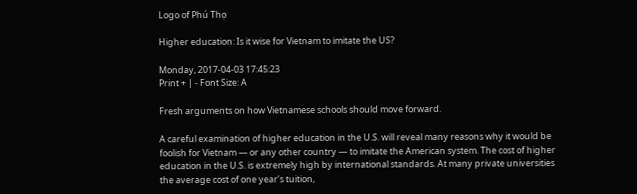Logo of Phú Thọ

Higher education: Is it wise for Vietnam to imitate the US?

Monday, 2017-04-03 17:45:23
Print + | - Font Size: A

Fresh arguments on how Vietnamese schools should move forward.

A careful examination of higher education in the U.S. will reveal many reasons why it would be foolish for Vietnam — or any other country — to imitate the American system. The cost of higher education in the U.S. is extremely high by international standards. At many private universities the average cost of one year’s tuition,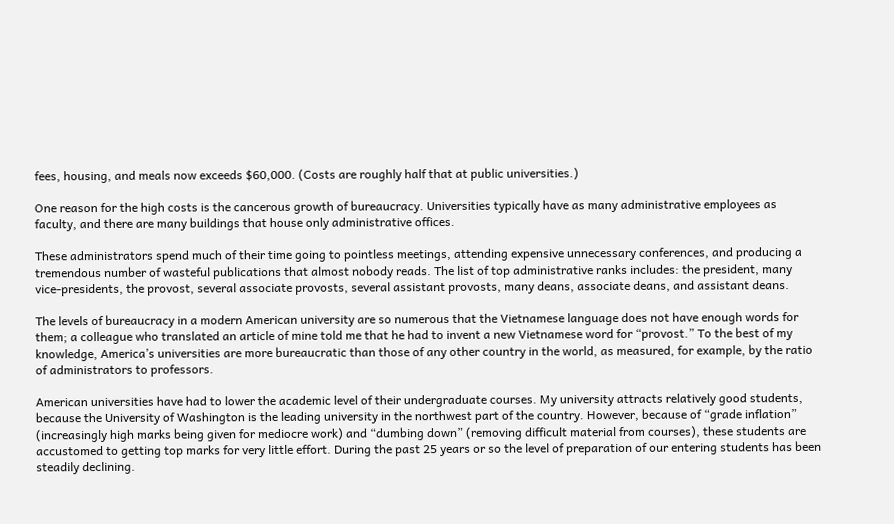fees, housing, and meals now exceeds $60,000. (Costs are roughly half that at public universities.)

One reason for the high costs is the cancerous growth of bureaucracy. Universities typically have as many administrative employees as faculty, and there are many buildings that house only administrative offices.

These administrators spend much of their time going to pointless meetings, attending expensive unnecessary conferences, and producing a tremendous number of wasteful publications that almost nobody reads. The list of top administrative ranks includes: the president, many vice-presidents, the provost, several associate provosts, several assistant provosts, many deans, associate deans, and assistant deans.

The levels of bureaucracy in a modern American university are so numerous that the Vietnamese language does not have enough words for them; a colleague who translated an article of mine told me that he had to invent a new Vietnamese word for “provost.” To the best of my knowledge, America’s universities are more bureaucratic than those of any other country in the world, as measured, for example, by the ratio of administrators to professors.

American universities have had to lower the academic level of their undergraduate courses. My university attracts relatively good students, because the University of Washington is the leading university in the northwest part of the country. However, because of “grade inflation” (increasingly high marks being given for mediocre work) and “dumbing down” (removing difficult material from courses), these students are accustomed to getting top marks for very little effort. During the past 25 years or so the level of preparation of our entering students has been steadily declining.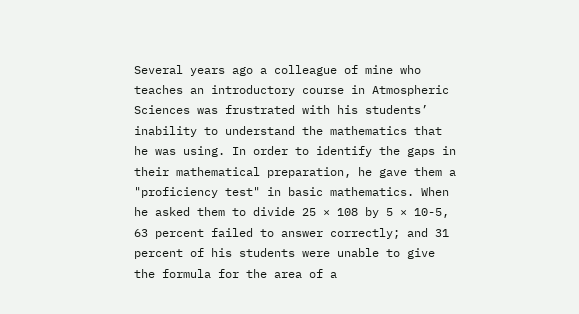Several years ago a colleague of mine who teaches an introductory course in Atmospheric Sciences was frustrated with his students’ inability to understand the mathematics that he was using. In order to identify the gaps in their mathematical preparation, he gave them a "proficiency test" in basic mathematics. When he asked them to divide 25 × 108 by 5 × 10-5, 63 percent failed to answer correctly; and 31 percent of his students were unable to give the formula for the area of a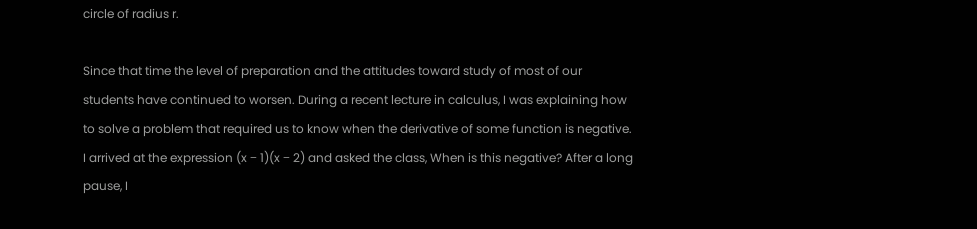circle of radius r.

Since that time the level of preparation and the attitudes toward study of most of our students have continued to worsen. During a recent lecture in calculus, I was explaining how to solve a problem that required us to know when the derivative of some function is negative. I arrived at the expression (x − 1)(x − 2) and asked the class, When is this negative? After a long pause, I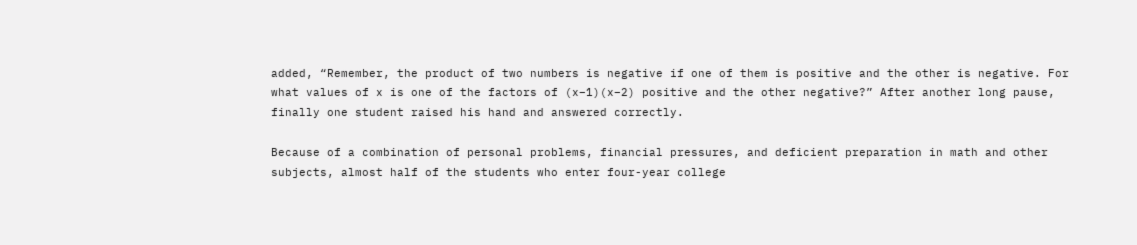added, “Remember, the product of two numbers is negative if one of them is positive and the other is negative. For what values of x is one of the factors of (x−1)(x−2) positive and the other negative?” After another long pause, finally one student raised his hand and answered correctly.

Because of a combination of personal problems, financial pressures, and deficient preparation in math and other subjects, almost half of the students who enter four-year college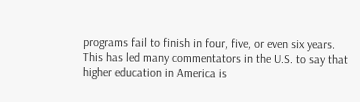programs fail to finish in four, five, or even six years. This has led many commentators in the U.S. to say that higher education in America is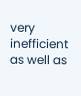very inefficient as well as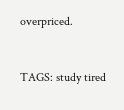overpriced.


TAGS: study tired